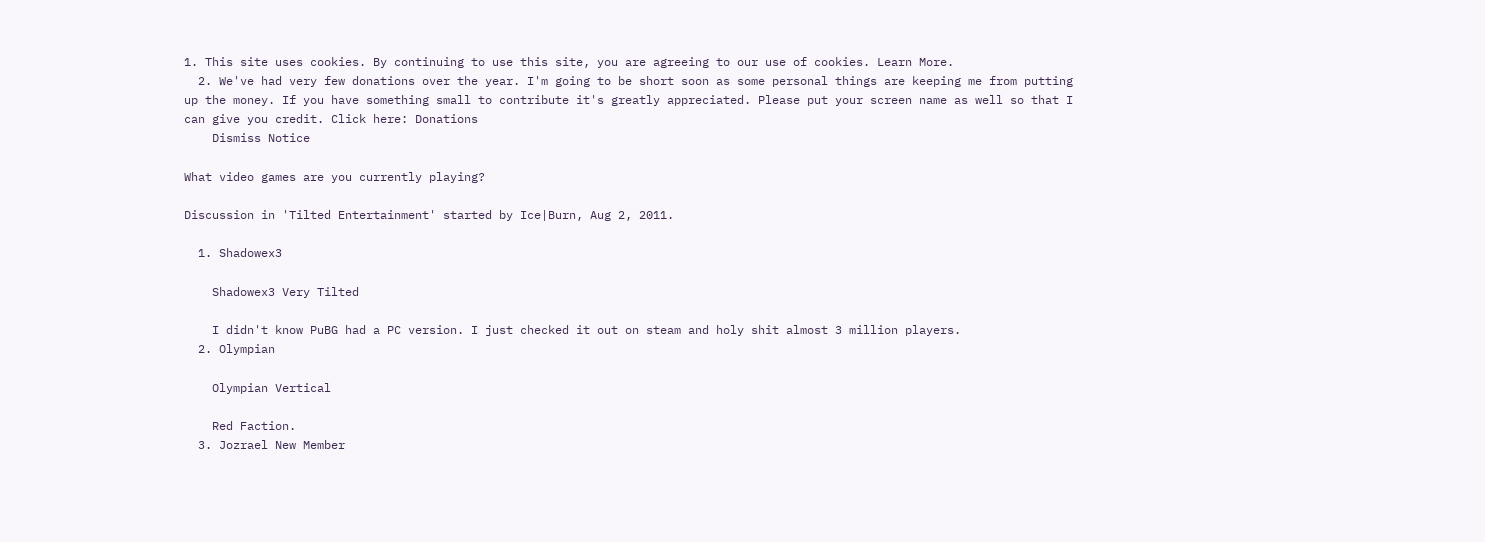1. This site uses cookies. By continuing to use this site, you are agreeing to our use of cookies. Learn More.
  2. We've had very few donations over the year. I'm going to be short soon as some personal things are keeping me from putting up the money. If you have something small to contribute it's greatly appreciated. Please put your screen name as well so that I can give you credit. Click here: Donations
    Dismiss Notice

What video games are you currently playing?

Discussion in 'Tilted Entertainment' started by Ice|Burn, Aug 2, 2011.

  1. Shadowex3

    Shadowex3 Very Tilted

    I didn't know PuBG had a PC version. I just checked it out on steam and holy shit almost 3 million players.
  2. Olympian

    Olympian Vertical

    Red Faction.
  3. Jozrael New Member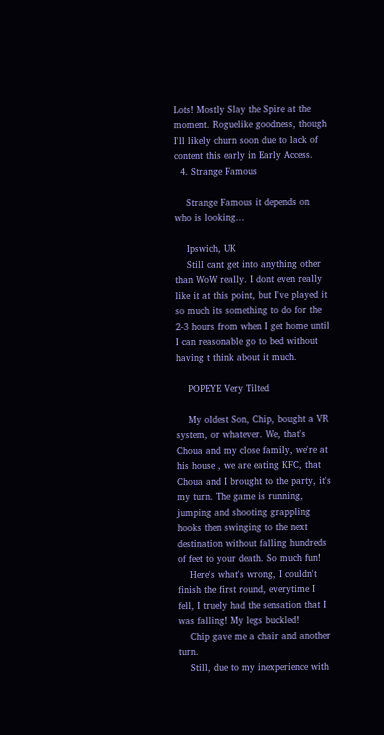Lots! Mostly Slay the Spire at the moment. Roguelike goodness, though I'll likely churn soon due to lack of content this early in Early Access.
  4. Strange Famous

    Strange Famous it depends on who is looking...

    Ipswich, UK
    Still cant get into anything other than WoW really. I dont even really like it at this point, but I've played it so much its something to do for the 2-3 hours from when I get home until I can reasonable go to bed without having t think about it much.

    POPEYE Very Tilted

    My oldest Son, Chip, bought a VR system, or whatever. We, that's Choua and my close family, we're at his house , we are eating KFC, that Choua and I brought to the party, it's my turn. The game is running, jumping and shooting grappling hooks then swinging to the next destination without falling hundreds of feet to your death. So much fun!
    Here's what's wrong, I couldn't finish the first round, everytime I fell, I truely had the sensation that I was falling! My legs buckled!
    Chip gave me a chair and another turn.
    Still, due to my inexperience with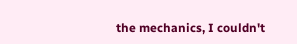the mechanics, I couldn't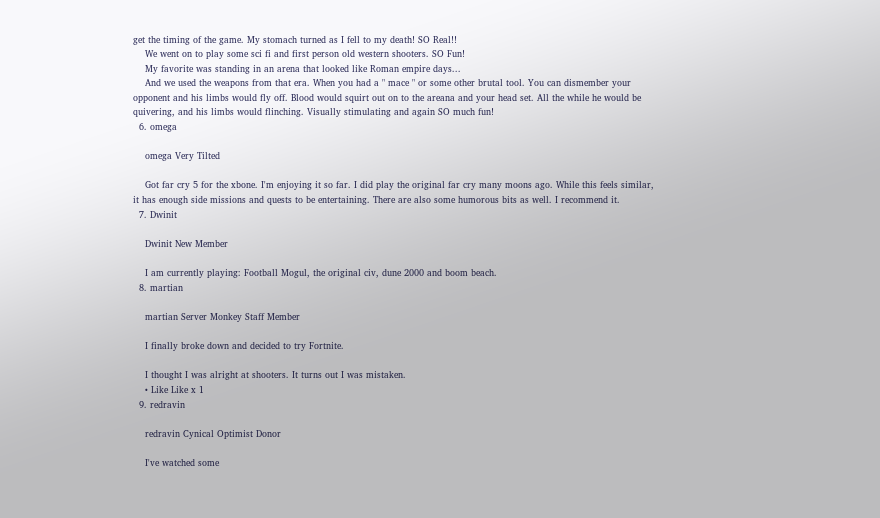get the timing of the game. My stomach turned as I fell to my death! SO Real!!
    We went on to play some sci fi and first person old western shooters. SO Fun!
    My favorite was standing in an arena that looked like Roman empire days...
    And we used the weapons from that era. When you had a " mace " or some other brutal tool. You can dismember your opponent and his limbs would fly off. Blood would squirt out on to the areana and your head set. All the while he would be quivering, and his limbs would flinching. Visually stimulating and again SO much fun!
  6. omega

    omega Very Tilted

    Got far cry 5 for the xbone. I'm enjoying it so far. I did play the original far cry many moons ago. While this feels similar, it has enough side missions and quests to be entertaining. There are also some humorous bits as well. I recommend it.
  7. Dwinit

    Dwinit New Member

    I am currently playing: Football Mogul, the original civ, dune 2000 and boom beach.
  8. martian

    martian Server Monkey Staff Member

    I finally broke down and decided to try Fortnite.

    I thought I was alright at shooters. It turns out I was mistaken.
    • Like Like x 1
  9. redravin

    redravin Cynical Optimist Donor

    I've watched some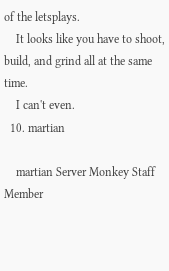of the letsplays.
    It looks like you have to shoot, build, and grind all at the same time.
    I can't even.
  10. martian

    martian Server Monkey Staff Member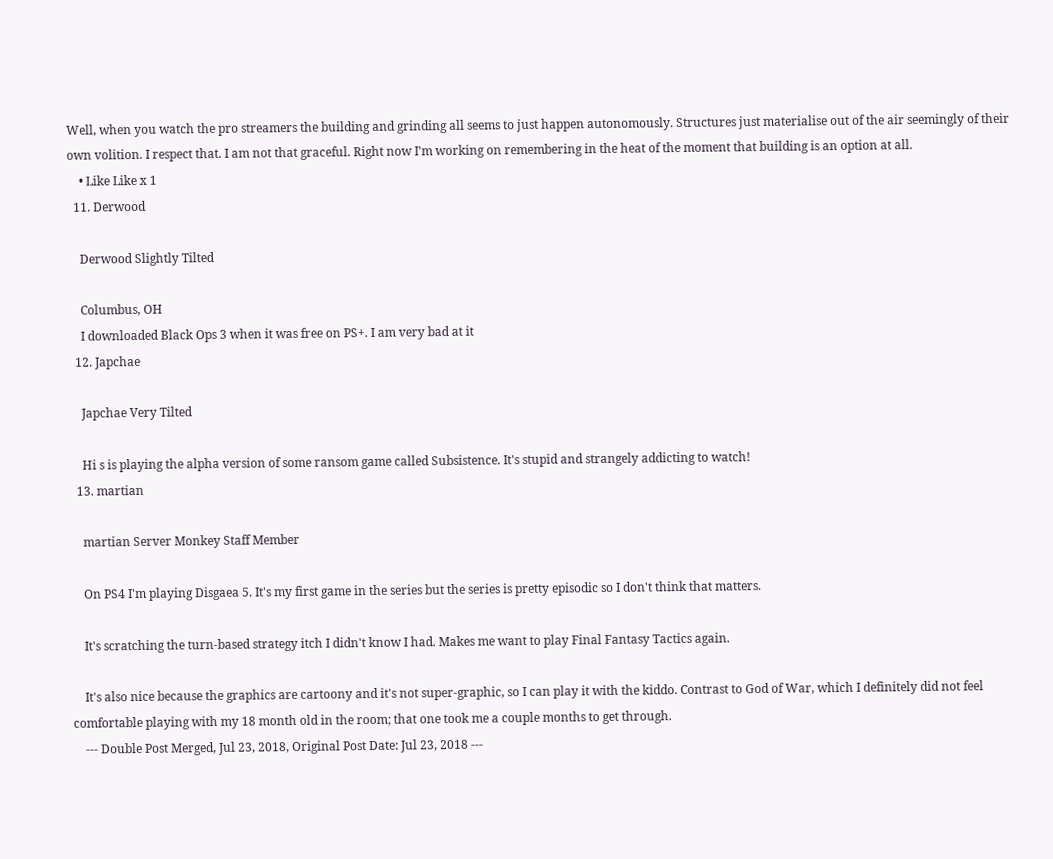Well, when you watch the pro streamers the building and grinding all seems to just happen autonomously. Structures just materialise out of the air seemingly of their own volition. I respect that. I am not that graceful. Right now I'm working on remembering in the heat of the moment that building is an option at all.
    • Like Like x 1
  11. Derwood

    Derwood Slightly Tilted

    Columbus, OH
    I downloaded Black Ops 3 when it was free on PS+. I am very bad at it
  12. Japchae

    Japchae Very Tilted

    Hi s is playing the alpha version of some ransom game called Subsistence. It's stupid and strangely addicting to watch!
  13. martian

    martian Server Monkey Staff Member

    On PS4 I'm playing Disgaea 5. It's my first game in the series but the series is pretty episodic so I don't think that matters.

    It's scratching the turn-based strategy itch I didn't know I had. Makes me want to play Final Fantasy Tactics again.

    It's also nice because the graphics are cartoony and it's not super-graphic, so I can play it with the kiddo. Contrast to God of War, which I definitely did not feel comfortable playing with my 18 month old in the room; that one took me a couple months to get through.
    --- Double Post Merged, Jul 23, 2018, Original Post Date: Jul 23, 2018 ---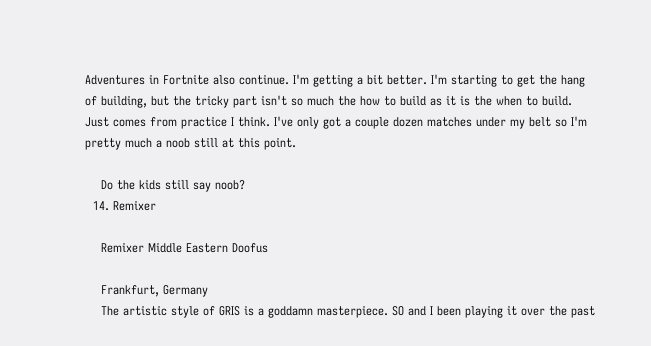Adventures in Fortnite also continue. I'm getting a bit better. I'm starting to get the hang of building, but the tricky part isn't so much the how to build as it is the when to build. Just comes from practice I think. I've only got a couple dozen matches under my belt so I'm pretty much a noob still at this point.

    Do the kids still say noob?
  14. Remixer

    Remixer Middle Eastern Doofus

    Frankfurt, Germany
    The artistic style of GRIS is a goddamn masterpiece. SO and I been playing it over the past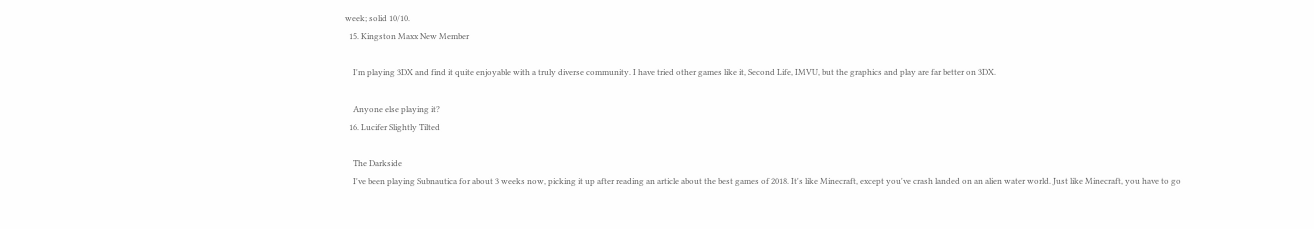week; solid 10/10.
  15. Kingston Maxx New Member

    I'm playing 3DX and find it quite enjoyable with a truly diverse community. I have tried other games like it, Second Life, IMVU, but the graphics and play are far better on 3DX.

    Anyone else playing it?
  16. Lucifer Slightly Tilted

    The Darkside
    I've been playing Subnautica for about 3 weeks now, picking it up after reading an article about the best games of 2018. It's like Minecraft, except you've crash landed on an alien water world. Just like Minecraft, you have to go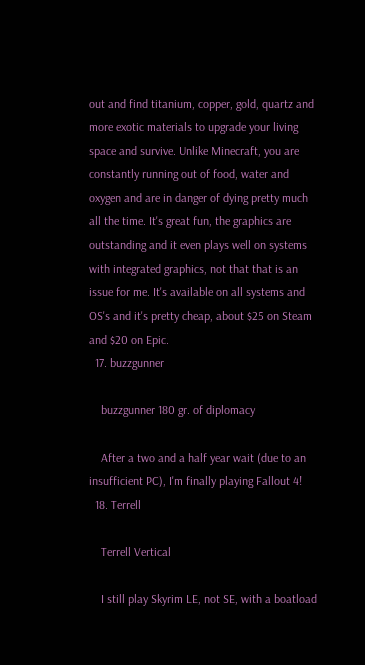out and find titanium, copper, gold, quartz and more exotic materials to upgrade your living space and survive. Unlike Minecraft, you are constantly running out of food, water and oxygen and are in danger of dying pretty much all the time. It's great fun, the graphics are outstanding and it even plays well on systems with integrated graphics, not that that is an issue for me. It's available on all systems and OS's and it's pretty cheap, about $25 on Steam and $20 on Epic.
  17. buzzgunner

    buzzgunner 180 gr. of diplomacy

    After a two and a half year wait (due to an insufficient PC), I'm finally playing Fallout 4!
  18. Terrell

    Terrell Vertical

    I still play Skyrim LE, not SE, with a boatload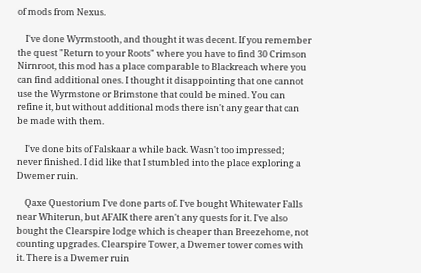of mods from Nexus.

    I've done Wyrmstooth, and thought it was decent. If you remember the quest "Return to your Roots" where you have to find 30 Crimson Nirnroot, this mod has a place comparable to Blackreach where you can find additional ones. I thought it disappointing that one cannot use the Wyrmstone or Brimstone that could be mined. You can refine it, but without additional mods there isn't any gear that can be made with them.

    I've done bits of Falskaar a while back. Wasn't too impressed; never finished. I did like that I stumbled into the place exploring a Dwemer ruin.

    Qaxe Questorium I've done parts of. I've bought Whitewater Falls near Whiterun, but AFAIK there aren't any quests for it. I've also bought the Clearspire lodge which is cheaper than Breezehome, not counting upgrades. Clearspire Tower, a Dwemer tower comes with it. There is a Dwemer ruin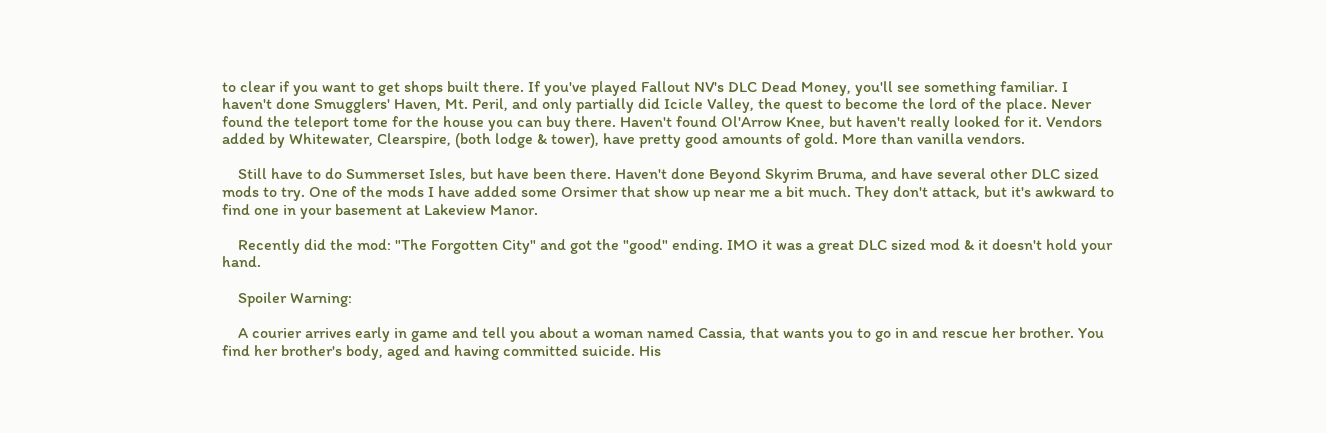to clear if you want to get shops built there. If you've played Fallout NV's DLC Dead Money, you'll see something familiar. I haven't done Smugglers' Haven, Mt. Peril, and only partially did Icicle Valley, the quest to become the lord of the place. Never found the teleport tome for the house you can buy there. Haven't found Ol'Arrow Knee, but haven't really looked for it. Vendors added by Whitewater, Clearspire, (both lodge & tower), have pretty good amounts of gold. More than vanilla vendors.

    Still have to do Summerset Isles, but have been there. Haven't done Beyond Skyrim Bruma, and have several other DLC sized mods to try. One of the mods I have added some Orsimer that show up near me a bit much. They don't attack, but it's awkward to find one in your basement at Lakeview Manor.

    Recently did the mod: "The Forgotten City" and got the "good" ending. IMO it was a great DLC sized mod & it doesn't hold your hand.

    Spoiler Warning:

    A courier arrives early in game and tell you about a woman named Cassia, that wants you to go in and rescue her brother. You find her brother's body, aged and having committed suicide. His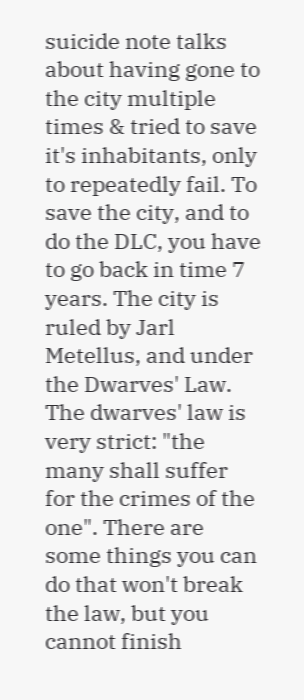suicide note talks about having gone to the city multiple times & tried to save it's inhabitants, only to repeatedly fail. To save the city, and to do the DLC, you have to go back in time 7 years. The city is ruled by Jarl Metellus, and under the Dwarves' Law. The dwarves' law is very strict: "the many shall suffer for the crimes of the one". There are some things you can do that won't break the law, but you cannot finish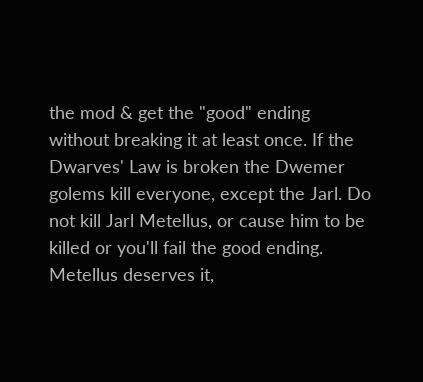the mod & get the "good" ending without breaking it at least once. If the Dwarves' Law is broken the Dwemer golems kill everyone, except the Jarl. Do not kill Jarl Metellus, or cause him to be killed or you'll fail the good ending. Metellus deserves it,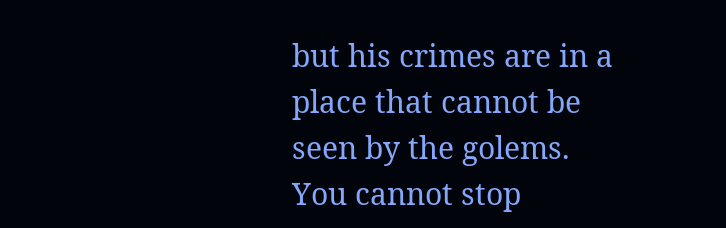but his crimes are in a place that cannot be seen by the golems. You cannot stop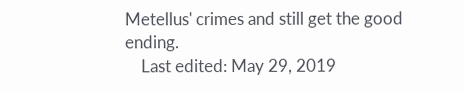Metellus' crimes and still get the good ending.
    Last edited: May 29, 2019